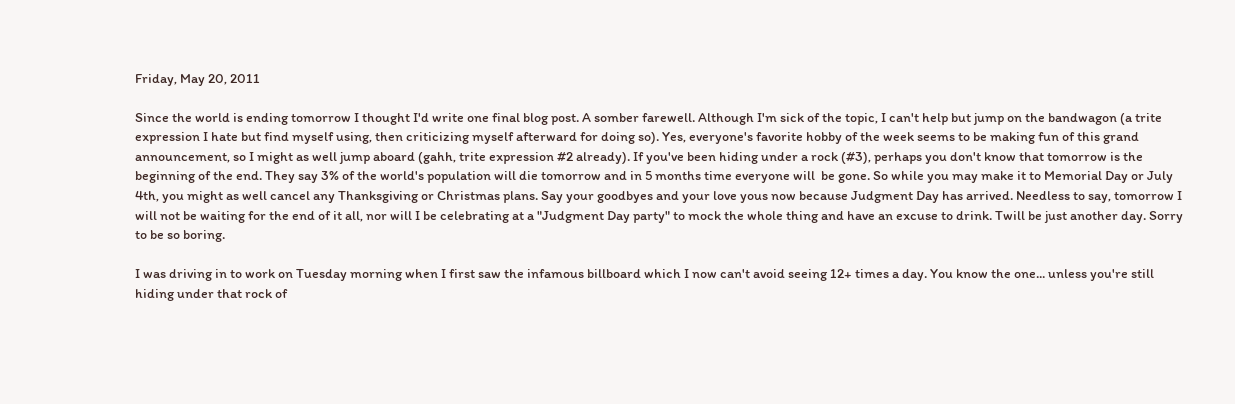Friday, May 20, 2011

Since the world is ending tomorrow I thought I'd write one final blog post. A somber farewell. Although I'm sick of the topic, I can't help but jump on the bandwagon (a trite expression I hate but find myself using, then criticizing myself afterward for doing so). Yes, everyone's favorite hobby of the week seems to be making fun of this grand announcement, so I might as well jump aboard (gahh, trite expression #2 already). If you've been hiding under a rock (#3), perhaps you don't know that tomorrow is the beginning of the end. They say 3% of the world's population will die tomorrow and in 5 months time everyone will  be gone. So while you may make it to Memorial Day or July 4th, you might as well cancel any Thanksgiving or Christmas plans. Say your goodbyes and your love yous now because Judgment Day has arrived. Needless to say, tomorrow I will not be waiting for the end of it all, nor will I be celebrating at a "Judgment Day party" to mock the whole thing and have an excuse to drink. Twill be just another day. Sorry to be so boring.

I was driving in to work on Tuesday morning when I first saw the infamous billboard which I now can't avoid seeing 12+ times a day. You know the one... unless you're still hiding under that rock of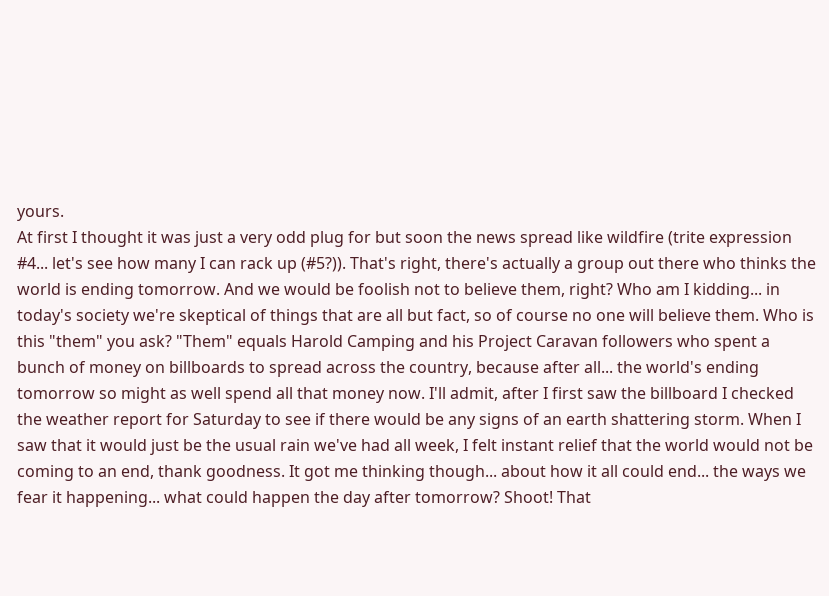yours.
At first I thought it was just a very odd plug for but soon the news spread like wildfire (trite expression #4... let's see how many I can rack up (#5?)). That's right, there's actually a group out there who thinks the world is ending tomorrow. And we would be foolish not to believe them, right? Who am I kidding... in today's society we're skeptical of things that are all but fact, so of course no one will believe them. Who is this "them" you ask? "Them" equals Harold Camping and his Project Caravan followers who spent a bunch of money on billboards to spread across the country, because after all... the world's ending tomorrow so might as well spend all that money now. I'll admit, after I first saw the billboard I checked the weather report for Saturday to see if there would be any signs of an earth shattering storm. When I saw that it would just be the usual rain we've had all week, I felt instant relief that the world would not be coming to an end, thank goodness. It got me thinking though... about how it all could end... the ways we fear it happening... what could happen the day after tomorrow? Shoot! That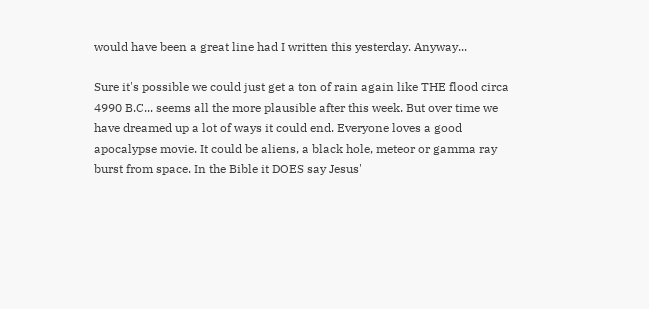would have been a great line had I written this yesterday. Anyway...

Sure it's possible we could just get a ton of rain again like THE flood circa 4990 B.C... seems all the more plausible after this week. But over time we have dreamed up a lot of ways it could end. Everyone loves a good apocalypse movie. It could be aliens, a black hole, meteor or gamma ray burst from space. In the Bible it DOES say Jesus'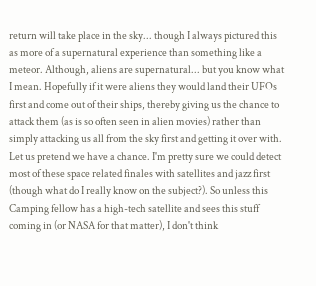return will take place in the sky... though I always pictured this as more of a supernatural experience than something like a meteor. Although, aliens are supernatural... but you know what I mean. Hopefully if it were aliens they would land their UFOs first and come out of their ships, thereby giving us the chance to attack them (as is so often seen in alien movies) rather than simply attacking us all from the sky first and getting it over with. Let us pretend we have a chance. I'm pretty sure we could detect most of these space related finales with satellites and jazz first (though what do I really know on the subject?). So unless this Camping fellow has a high-tech satellite and sees this stuff coming in (or NASA for that matter), I don't think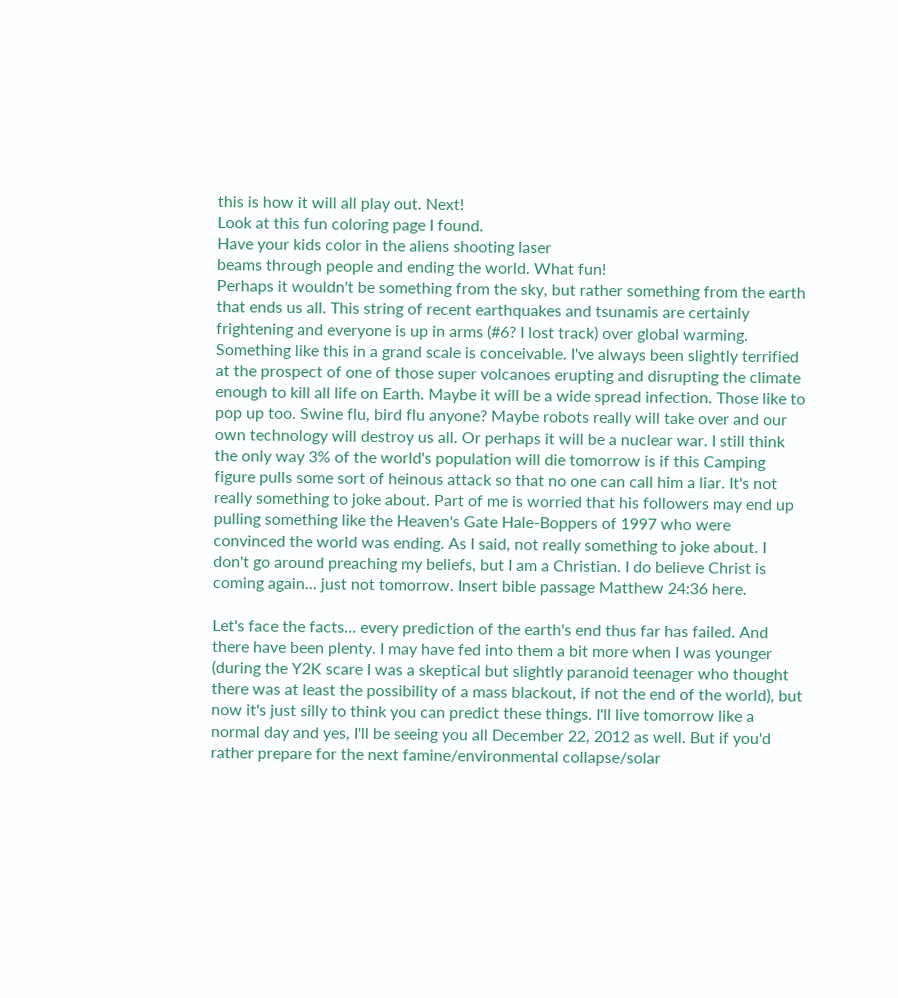this is how it will all play out. Next!
Look at this fun coloring page I found.
Have your kids color in the aliens shooting laser
beams through people and ending the world. What fun!
Perhaps it wouldn't be something from the sky, but rather something from the earth that ends us all. This string of recent earthquakes and tsunamis are certainly frightening and everyone is up in arms (#6? I lost track) over global warming. Something like this in a grand scale is conceivable. I've always been slightly terrified at the prospect of one of those super volcanoes erupting and disrupting the climate enough to kill all life on Earth. Maybe it will be a wide spread infection. Those like to pop up too. Swine flu, bird flu anyone? Maybe robots really will take over and our own technology will destroy us all. Or perhaps it will be a nuclear war. I still think the only way 3% of the world's population will die tomorrow is if this Camping figure pulls some sort of heinous attack so that no one can call him a liar. It's not really something to joke about. Part of me is worried that his followers may end up pulling something like the Heaven's Gate Hale-Boppers of 1997 who were convinced the world was ending. As I said, not really something to joke about. I don't go around preaching my beliefs, but I am a Christian. I do believe Christ is coming again... just not tomorrow. Insert bible passage Matthew 24:36 here.

Let's face the facts... every prediction of the earth's end thus far has failed. And there have been plenty. I may have fed into them a bit more when I was younger (during the Y2K scare I was a skeptical but slightly paranoid teenager who thought there was at least the possibility of a mass blackout, if not the end of the world), but now it's just silly to think you can predict these things. I'll live tomorrow like a normal day and yes, I'll be seeing you all December 22, 2012 as well. But if you'd rather prepare for the next famine/environmental collapse/solar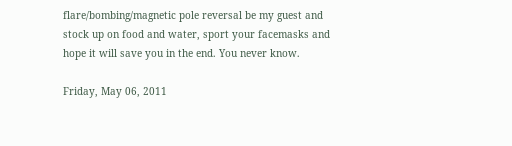flare/bombing/magnetic pole reversal be my guest and stock up on food and water, sport your facemasks and hope it will save you in the end. You never know.

Friday, May 06, 2011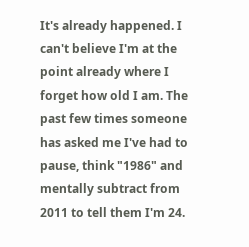It's already happened. I can't believe I'm at the point already where I forget how old I am. The past few times someone has asked me I've had to pause, think "1986" and mentally subtract from 2011 to tell them I'm 24.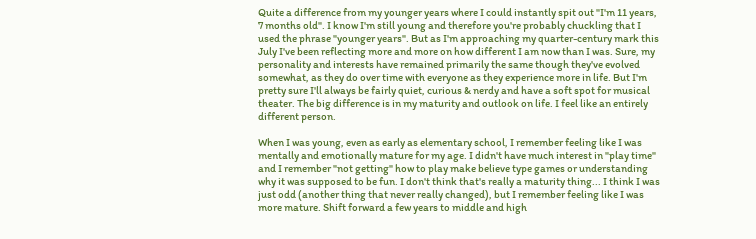Quite a difference from my younger years where I could instantly spit out "I'm 11 years, 7 months old". I know I'm still young and therefore you're probably chuckling that I used the phrase "younger years". But as I'm approaching my quarter-century mark this July I've been reflecting more and more on how different I am now than I was. Sure, my personality and interests have remained primarily the same though they've evolved somewhat, as they do over time with everyone as they experience more in life. But I'm pretty sure I'll always be fairly quiet, curious & nerdy and have a soft spot for musical theater. The big difference is in my maturity and outlook on life. I feel like an entirely different person.

When I was young, even as early as elementary school, I remember feeling like I was mentally and emotionally mature for my age. I didn't have much interest in "play time" and I remember "not getting" how to play make believe type games or understanding why it was supposed to be fun. I don't think that's really a maturity thing... I think I was just odd (another thing that never really changed), but I remember feeling like I was more mature. Shift forward a few years to middle and high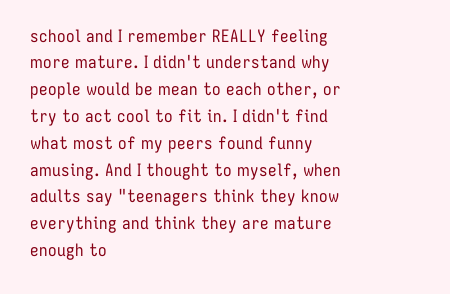school and I remember REALLY feeling more mature. I didn't understand why people would be mean to each other, or try to act cool to fit in. I didn't find what most of my peers found funny amusing. And I thought to myself, when adults say "teenagers think they know everything and think they are mature enough to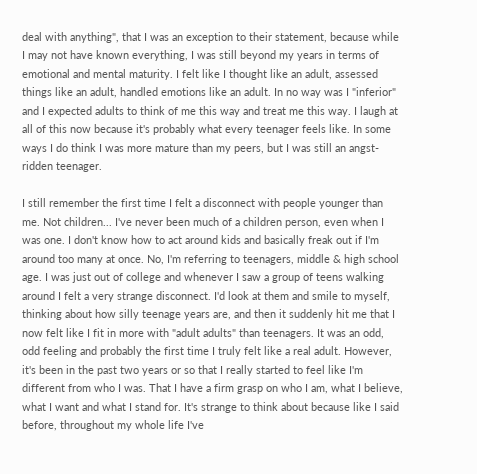deal with anything", that I was an exception to their statement, because while I may not have known everything, I was still beyond my years in terms of emotional and mental maturity. I felt like I thought like an adult, assessed things like an adult, handled emotions like an adult. In no way was I "inferior" and I expected adults to think of me this way and treat me this way. I laugh at all of this now because it's probably what every teenager feels like. In some ways I do think I was more mature than my peers, but I was still an angst-ridden teenager.

I still remember the first time I felt a disconnect with people younger than me. Not children... I've never been much of a children person, even when I was one. I don't know how to act around kids and basically freak out if I'm around too many at once. No, I'm referring to teenagers, middle & high school age. I was just out of college and whenever I saw a group of teens walking around I felt a very strange disconnect. I'd look at them and smile to myself, thinking about how silly teenage years are, and then it suddenly hit me that I now felt like I fit in more with "adult adults" than teenagers. It was an odd, odd feeling and probably the first time I truly felt like a real adult. However, it's been in the past two years or so that I really started to feel like I'm different from who I was. That I have a firm grasp on who I am, what I believe, what I want and what I stand for. It's strange to think about because like I said before, throughout my whole life I've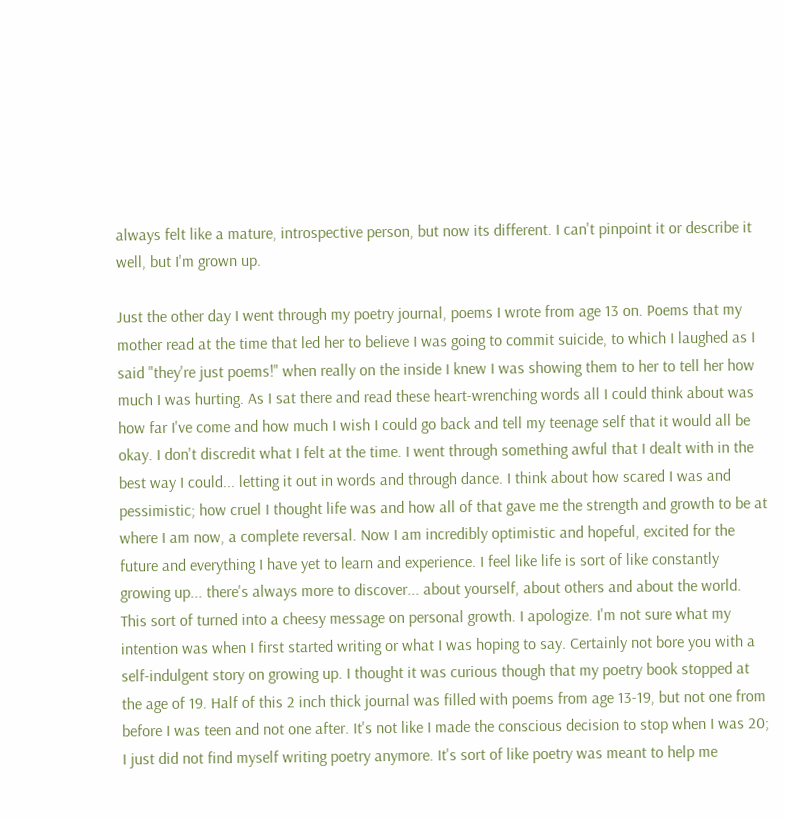always felt like a mature, introspective person, but now its different. I can't pinpoint it or describe it well, but I'm grown up.

Just the other day I went through my poetry journal, poems I wrote from age 13 on. Poems that my mother read at the time that led her to believe I was going to commit suicide, to which I laughed as I said "they're just poems!" when really on the inside I knew I was showing them to her to tell her how much I was hurting. As I sat there and read these heart-wrenching words all I could think about was how far I've come and how much I wish I could go back and tell my teenage self that it would all be okay. I don't discredit what I felt at the time. I went through something awful that I dealt with in the best way I could... letting it out in words and through dance. I think about how scared I was and pessimistic; how cruel I thought life was and how all of that gave me the strength and growth to be at where I am now, a complete reversal. Now I am incredibly optimistic and hopeful, excited for the future and everything I have yet to learn and experience. I feel like life is sort of like constantly growing up... there's always more to discover... about yourself, about others and about the world. This sort of turned into a cheesy message on personal growth. I apologize. I'm not sure what my intention was when I first started writing or what I was hoping to say. Certainly not bore you with a self-indulgent story on growing up. I thought it was curious though that my poetry book stopped at the age of 19. Half of this 2 inch thick journal was filled with poems from age 13-19, but not one from before I was teen and not one after. It's not like I made the conscious decision to stop when I was 20; I just did not find myself writing poetry anymore. It's sort of like poetry was meant to help me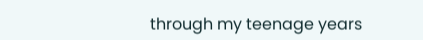through my teenage years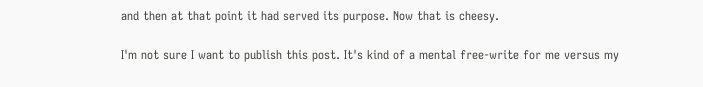and then at that point it had served its purpose. Now that is cheesy.

I'm not sure I want to publish this post. It's kind of a mental free-write for me versus my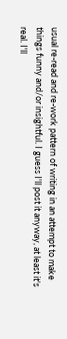usual re-read and re-work pattern of writing in an attempt to make things funny and/or insightful. I guess I'll post it anyway, at least it's real. I'll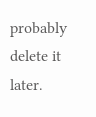probably delete it later.